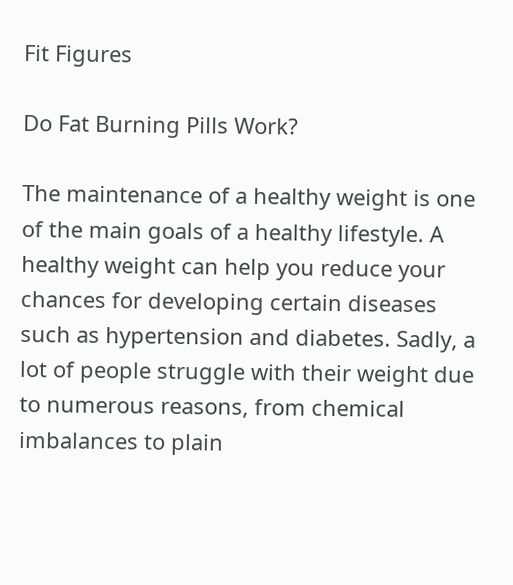Fit Figures

Do Fat Burning Pills Work?

The maintenance of a healthy weight is one of the main goals of a healthy lifestyle. A healthy weight can help you reduce your chances for developing certain diseases such as hypertension and diabetes. Sadly, a lot of people struggle with their weight due to numerous reasons, from chemical imbalances to plain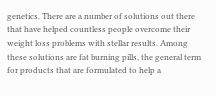genetics. There are a number of solutions out there that have helped countless people overcome their weight loss problems with stellar results. Among these solutions are fat burning pills, the general term for products that are formulated to help a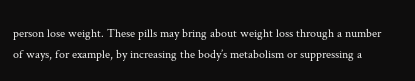person lose weight. These pills may bring about weight loss through a number of ways, for example, by increasing the body’s metabolism or suppressing a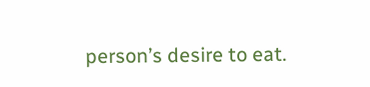person’s desire to eat.